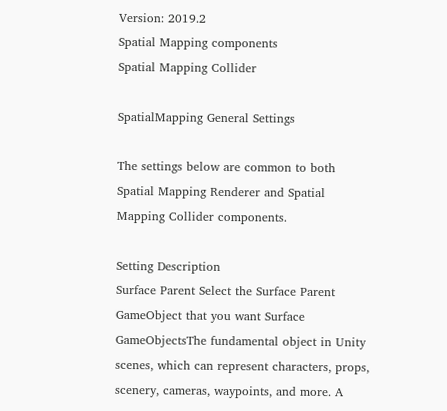Version: 2019.2
Spatial Mapping components
Spatial Mapping Collider

SpatialMapping General Settings

The settings below are common to both Spatial Mapping Renderer and Spatial Mapping Collider components.

Setting Description
Surface Parent Select the Surface Parent GameObject that you want Surface GameObjectsThe fundamental object in Unity scenes, which can represent characters, props, scenery, cameras, waypoints, and more. A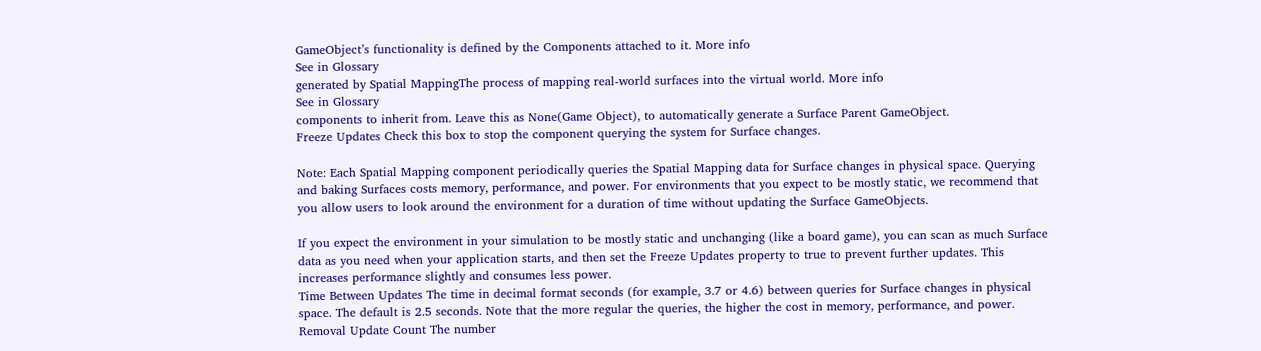GameObject’s functionality is defined by the Components attached to it. More info
See in Glossary
generated by Spatial MappingThe process of mapping real-world surfaces into the virtual world. More info
See in Glossary
components to inherit from. Leave this as None(Game Object), to automatically generate a Surface Parent GameObject.
Freeze Updates Check this box to stop the component querying the system for Surface changes.

Note: Each Spatial Mapping component periodically queries the Spatial Mapping data for Surface changes in physical space. Querying and baking Surfaces costs memory, performance, and power. For environments that you expect to be mostly static, we recommend that you allow users to look around the environment for a duration of time without updating the Surface GameObjects.

If you expect the environment in your simulation to be mostly static and unchanging (like a board game), you can scan as much Surface data as you need when your application starts, and then set the Freeze Updates property to true to prevent further updates. This increases performance slightly and consumes less power.
Time Between Updates The time in decimal format seconds (for example, 3.7 or 4.6) between queries for Surface changes in physical space. The default is 2.5 seconds. Note that the more regular the queries, the higher the cost in memory, performance, and power.
Removal Update Count The number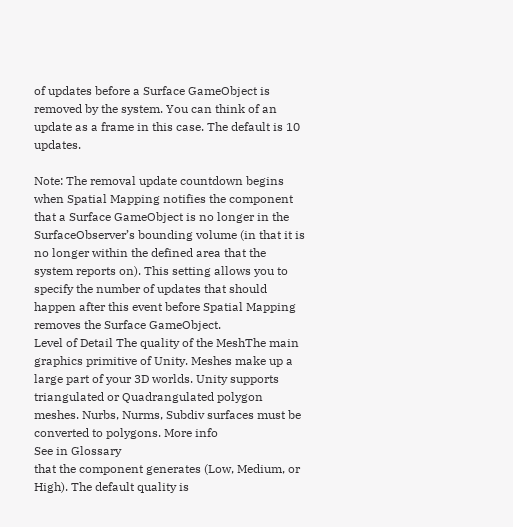of updates before a Surface GameObject is removed by the system. You can think of an update as a frame in this case. The default is 10 updates.

Note: The removal update countdown begins when Spatial Mapping notifies the component that a Surface GameObject is no longer in the SurfaceObserver’s bounding volume (in that it is no longer within the defined area that the system reports on). This setting allows you to specify the number of updates that should happen after this event before Spatial Mapping removes the Surface GameObject.
Level of Detail The quality of the MeshThe main graphics primitive of Unity. Meshes make up a large part of your 3D worlds. Unity supports triangulated or Quadrangulated polygon meshes. Nurbs, Nurms, Subdiv surfaces must be converted to polygons. More info
See in Glossary
that the component generates (Low, Medium, or High). The default quality is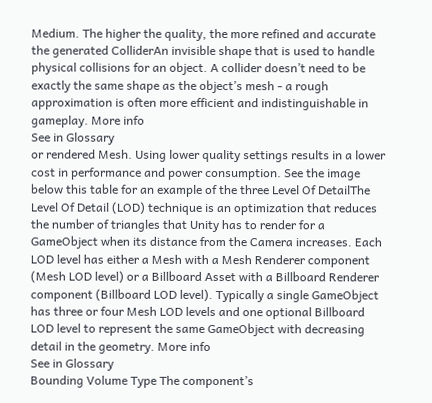Medium. The higher the quality, the more refined and accurate the generated ColliderAn invisible shape that is used to handle physical collisions for an object. A collider doesn’t need to be exactly the same shape as the object’s mesh - a rough approximation is often more efficient and indistinguishable in gameplay. More info
See in Glossary
or rendered Mesh. Using lower quality settings results in a lower cost in performance and power consumption. See the image below this table for an example of the three Level Of DetailThe Level Of Detail (LOD) technique is an optimization that reduces the number of triangles that Unity has to render for a GameObject when its distance from the Camera increases. Each LOD level has either a Mesh with a Mesh Renderer component (Mesh LOD level) or a Billboard Asset with a Billboard Renderer component (Billboard LOD level). Typically a single GameObject has three or four Mesh LOD levels and one optional Billboard LOD level to represent the same GameObject with decreasing detail in the geometry. More info
See in Glossary
Bounding Volume Type The component’s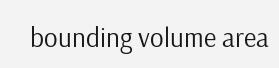bounding volume area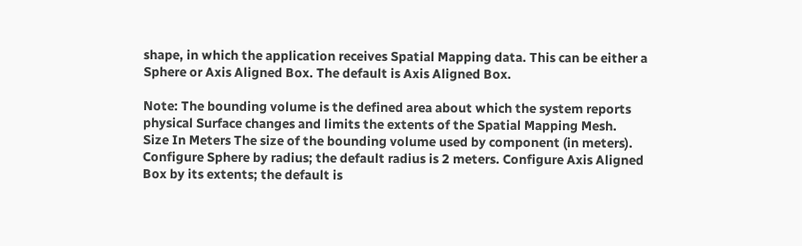shape, in which the application receives Spatial Mapping data. This can be either a Sphere or Axis Aligned Box. The default is Axis Aligned Box.

Note: The bounding volume is the defined area about which the system reports physical Surface changes and limits the extents of the Spatial Mapping Mesh.
Size In Meters The size of the bounding volume used by component (in meters). Configure Sphere by radius; the default radius is 2 meters. Configure Axis Aligned Box by its extents; the default is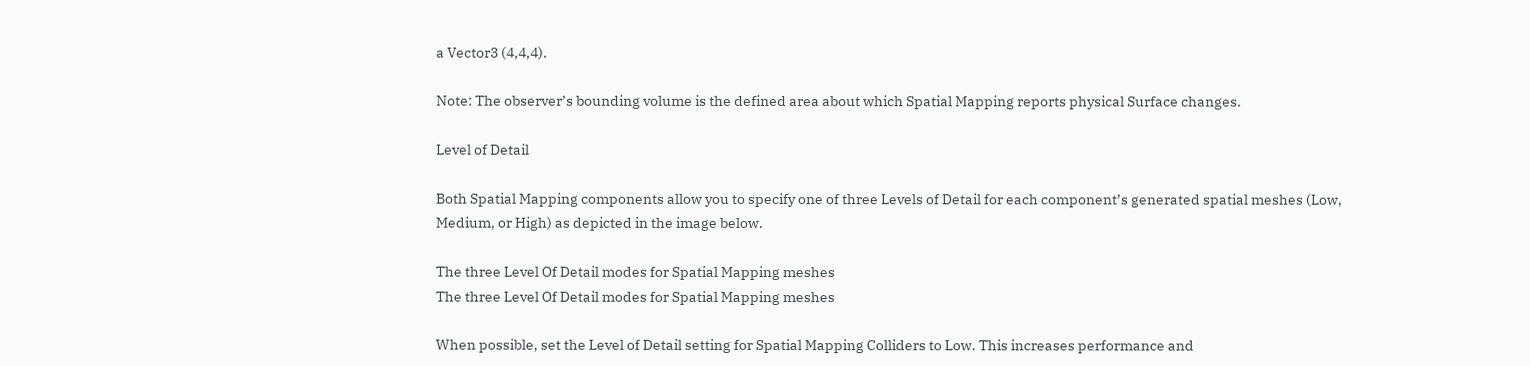a Vector3 (4,4,4).

Note: The observer’s bounding volume is the defined area about which Spatial Mapping reports physical Surface changes.

Level of Detail

Both Spatial Mapping components allow you to specify one of three Levels of Detail for each component’s generated spatial meshes (Low, Medium, or High) as depicted in the image below.

The three Level Of Detail modes for Spatial Mapping meshes
The three Level Of Detail modes for Spatial Mapping meshes

When possible, set the Level of Detail setting for Spatial Mapping Colliders to Low. This increases performance and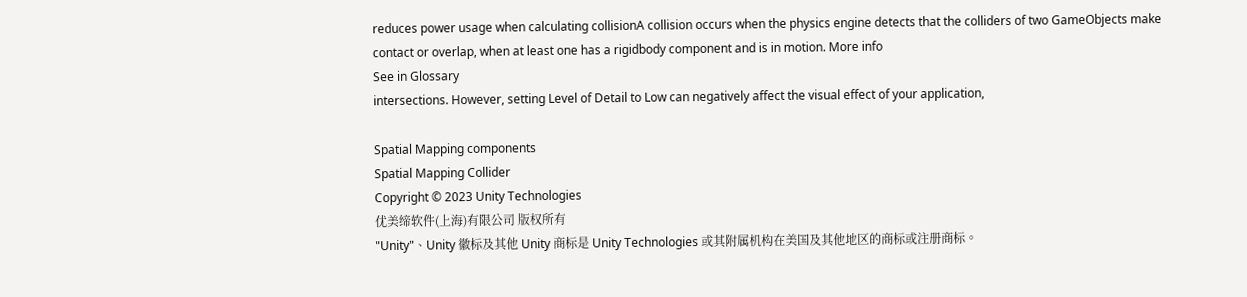reduces power usage when calculating collisionA collision occurs when the physics engine detects that the colliders of two GameObjects make contact or overlap, when at least one has a rigidbody component and is in motion. More info
See in Glossary
intersections. However, setting Level of Detail to Low can negatively affect the visual effect of your application,

Spatial Mapping components
Spatial Mapping Collider
Copyright © 2023 Unity Technologies
优美缔软件(上海)有限公司 版权所有
"Unity"、Unity 徽标及其他 Unity 商标是 Unity Technologies 或其附属机构在美国及其他地区的商标或注册商标。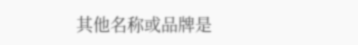其他名称或品牌是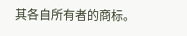其各自所有者的商标。